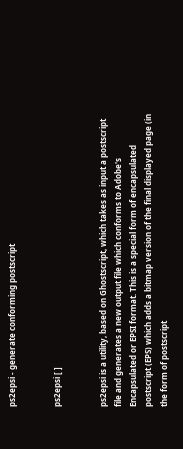ps2epsi - generate conforming postscript


ps2epsi [ ]


ps2epsi is a utility, based on Ghostscript, which takes as input a postscript file and generates a new output file which conforms to Adobe's Encapsulated or EPSI format. This is a special form of encapsulated postscript (EPS) which adds a bitmap version of the final displayed page (in the form of postscript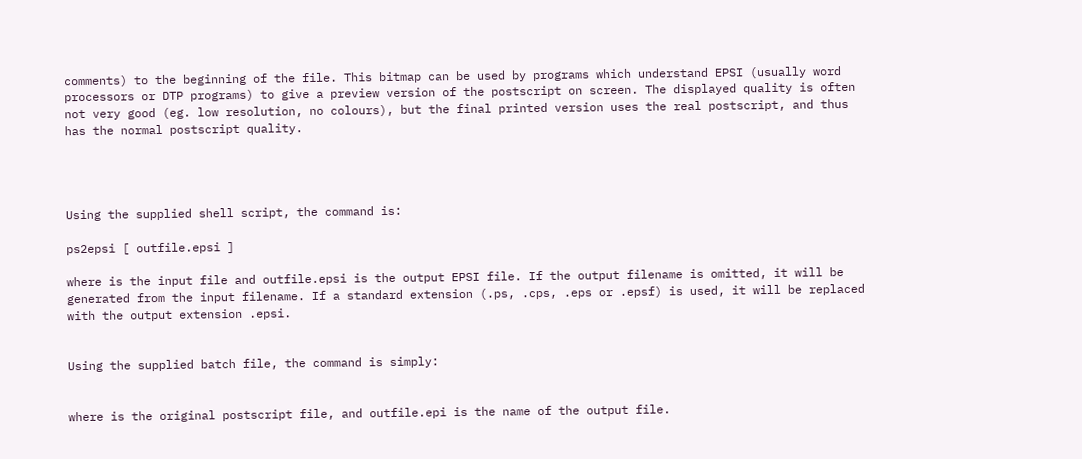comments) to the beginning of the file. This bitmap can be used by programs which understand EPSI (usually word processors or DTP programs) to give a preview version of the postscript on screen. The displayed quality is often not very good (eg. low resolution, no colours), but the final printed version uses the real postscript, and thus has the normal postscript quality.




Using the supplied shell script, the command is:

ps2epsi [ outfile.epsi ]

where is the input file and outfile.epsi is the output EPSI file. If the output filename is omitted, it will be generated from the input filename. If a standard extension (.ps, .cps, .eps or .epsf) is used, it will be replaced with the output extension .epsi.


Using the supplied batch file, the command is simply:


where is the original postscript file, and outfile.epi is the name of the output file.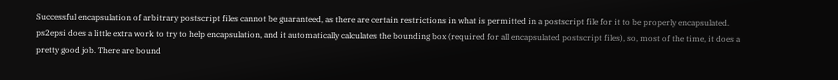Successful encapsulation of arbitrary postscript files cannot be guaranteed, as there are certain restrictions in what is permitted in a postscript file for it to be properly encapsulated. ps2epsi does a little extra work to try to help encapsulation, and it automatically calculates the bounding box (required for all encapsulated postscript files), so, most of the time, it does a pretty good job. There are bound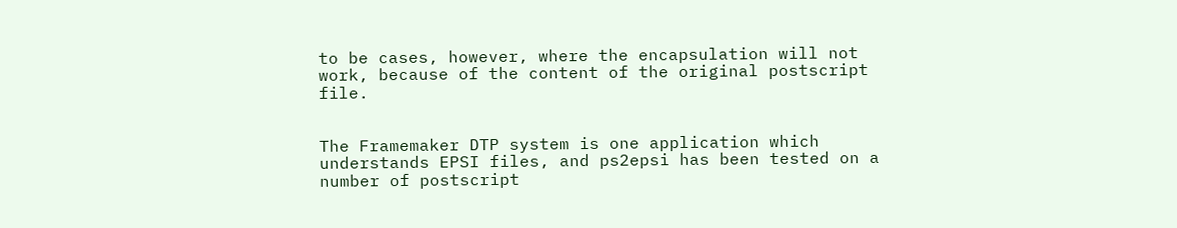to be cases, however, where the encapsulation will not work, because of the content of the original postscript file.


The Framemaker DTP system is one application which understands EPSI files, and ps2epsi has been tested on a number of postscript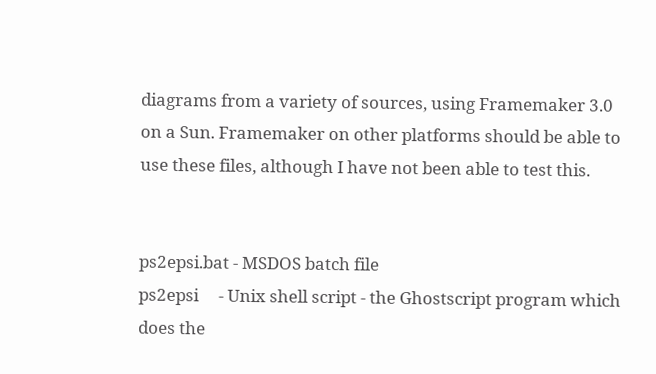diagrams from a variety of sources, using Framemaker 3.0 on a Sun. Framemaker on other platforms should be able to use these files, although I have not been able to test this.


ps2epsi.bat - MSDOS batch file
ps2epsi     - Unix shell script - the Ghostscript program which does the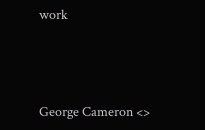work




George Cameron <>